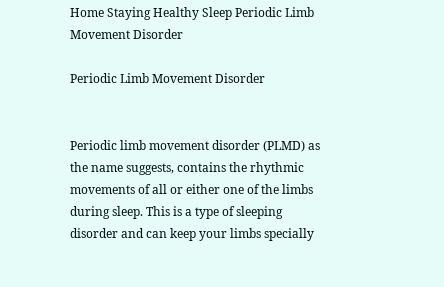Home Staying Healthy Sleep Periodic Limb Movement Disorder

Periodic Limb Movement Disorder


Periodic limb movement disorder (PLMD) as the name suggests, contains the rhythmic movements of all or either one of the limbs during sleep. This is a type of sleeping disorder and can keep your limbs specially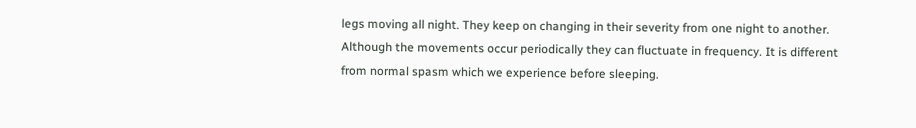legs moving all night. They keep on changing in their severity from one night to another. Although the movements occur periodically they can fluctuate in frequency. It is different from normal spasm which we experience before sleeping.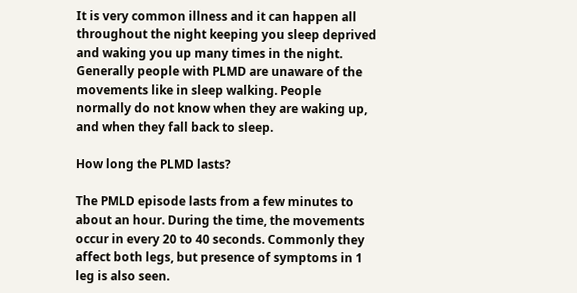It is very common illness and it can happen all throughout the night keeping you sleep deprived and waking you up many times in the night. Generally people with PLMD are unaware of the movements like in sleep walking. People normally do not know when they are waking up, and when they fall back to sleep.

How long the PLMD lasts?

The PMLD episode lasts from a few minutes to about an hour. During the time, the movements occur in every 20 to 40 seconds. Commonly they affect both legs, but presence of symptoms in 1 leg is also seen.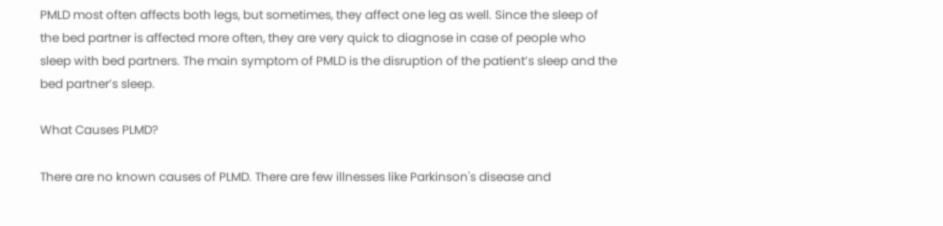PMLD most often affects both legs, but sometimes, they affect one leg as well. Since the sleep of the bed partner is affected more often, they are very quick to diagnose in case of people who sleep with bed partners. The main symptom of PMLD is the disruption of the patient’s sleep and the bed partner’s sleep.

What Causes PLMD?

There are no known causes of PLMD. There are few illnesses like Parkinson's disease and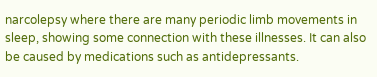narcolepsy where there are many periodic limb movements in sleep, showing some connection with these illnesses. It can also be caused by medications such as antidepressants.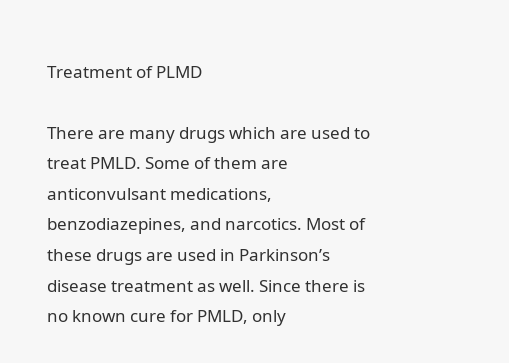Treatment of PLMD

There are many drugs which are used to treat PMLD. Some of them are anticonvulsant medications, benzodiazepines, and narcotics. Most of these drugs are used in Parkinson’s disease treatment as well. Since there is no known cure for PMLD, only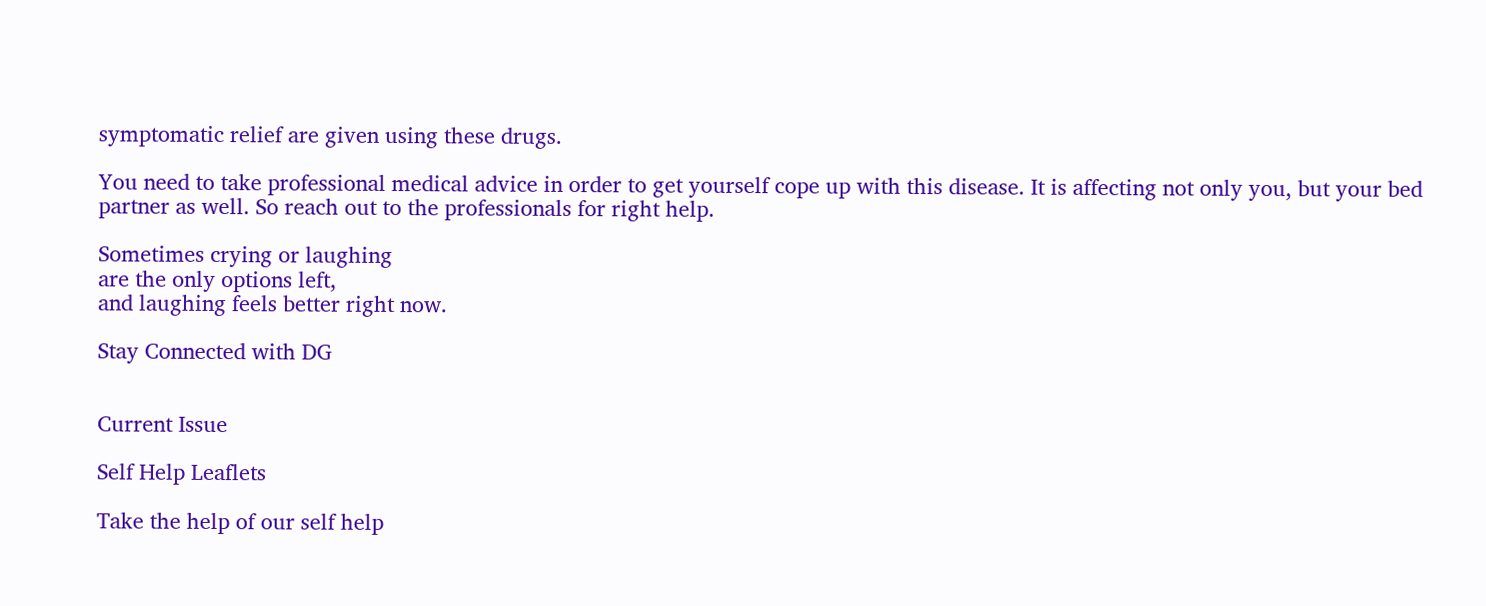symptomatic relief are given using these drugs.

You need to take professional medical advice in order to get yourself cope up with this disease. It is affecting not only you, but your bed partner as well. So reach out to the professionals for right help.

Sometimes crying or laughing
are the only options left,
and laughing feels better right now.

Stay Connected with DG


Current Issue

Self Help Leaflets

Take the help of our self help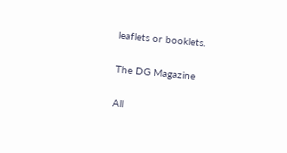leaflets or booklets.

The DG Magazine

All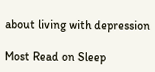about living with depression

Most Read on Sleep